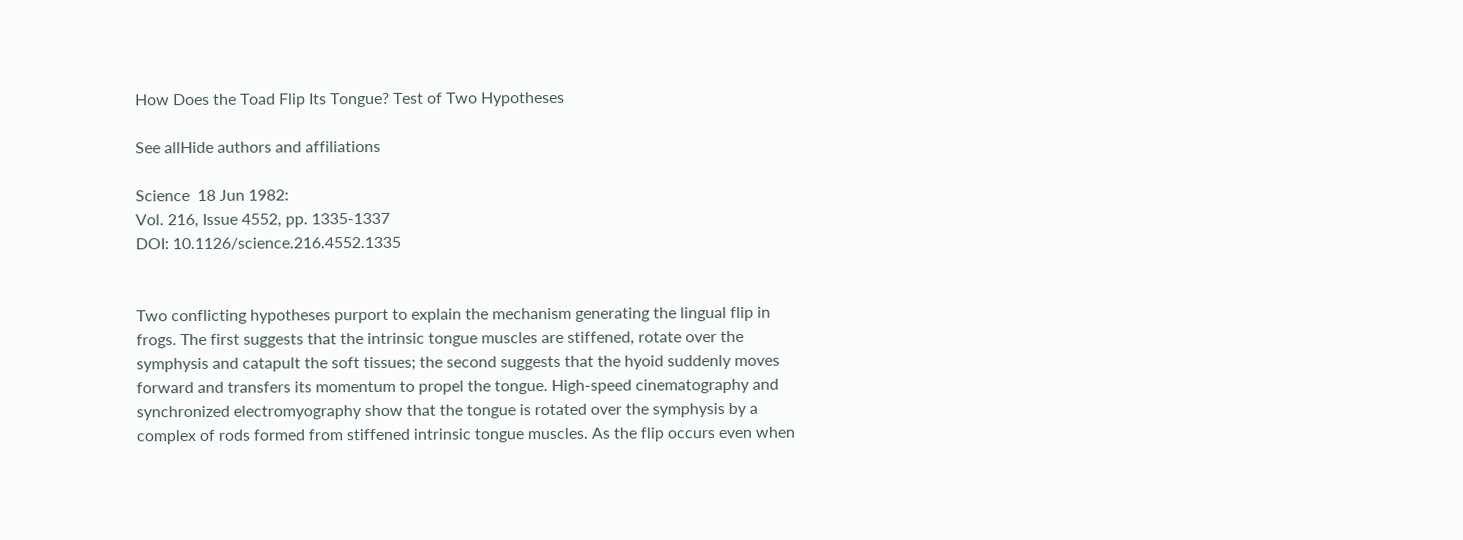How Does the Toad Flip Its Tongue? Test of Two Hypotheses

See allHide authors and affiliations

Science  18 Jun 1982:
Vol. 216, Issue 4552, pp. 1335-1337
DOI: 10.1126/science.216.4552.1335


Two conflicting hypotheses purport to explain the mechanism generating the lingual flip in frogs. The first suggests that the intrinsic tongue muscles are stiffened, rotate over the symphysis and catapult the soft tissues; the second suggests that the hyoid suddenly moves forward and transfers its momentum to propel the tongue. High-speed cinematography and synchronized electromyography show that the tongue is rotated over the symphysis by a complex of rods formed from stiffened intrinsic tongue muscles. As the flip occurs even when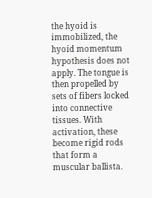the hyoid is immobilized, the hyoid momentum hypothesis does not apply. The tongue is then propelled by sets of fibers locked into connective tissues. With activation, these become rigid rods that form a muscular ballista.